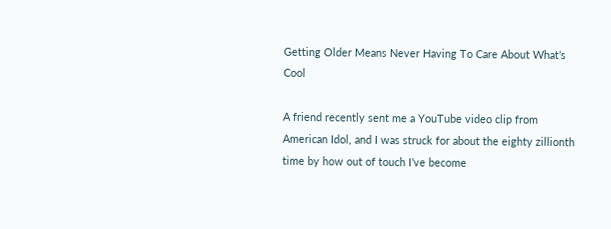Getting Older Means Never Having To Care About What’s Cool

A friend recently sent me a YouTube video clip from American Idol, and I was struck for about the eighty zillionth time by how out of touch I’ve become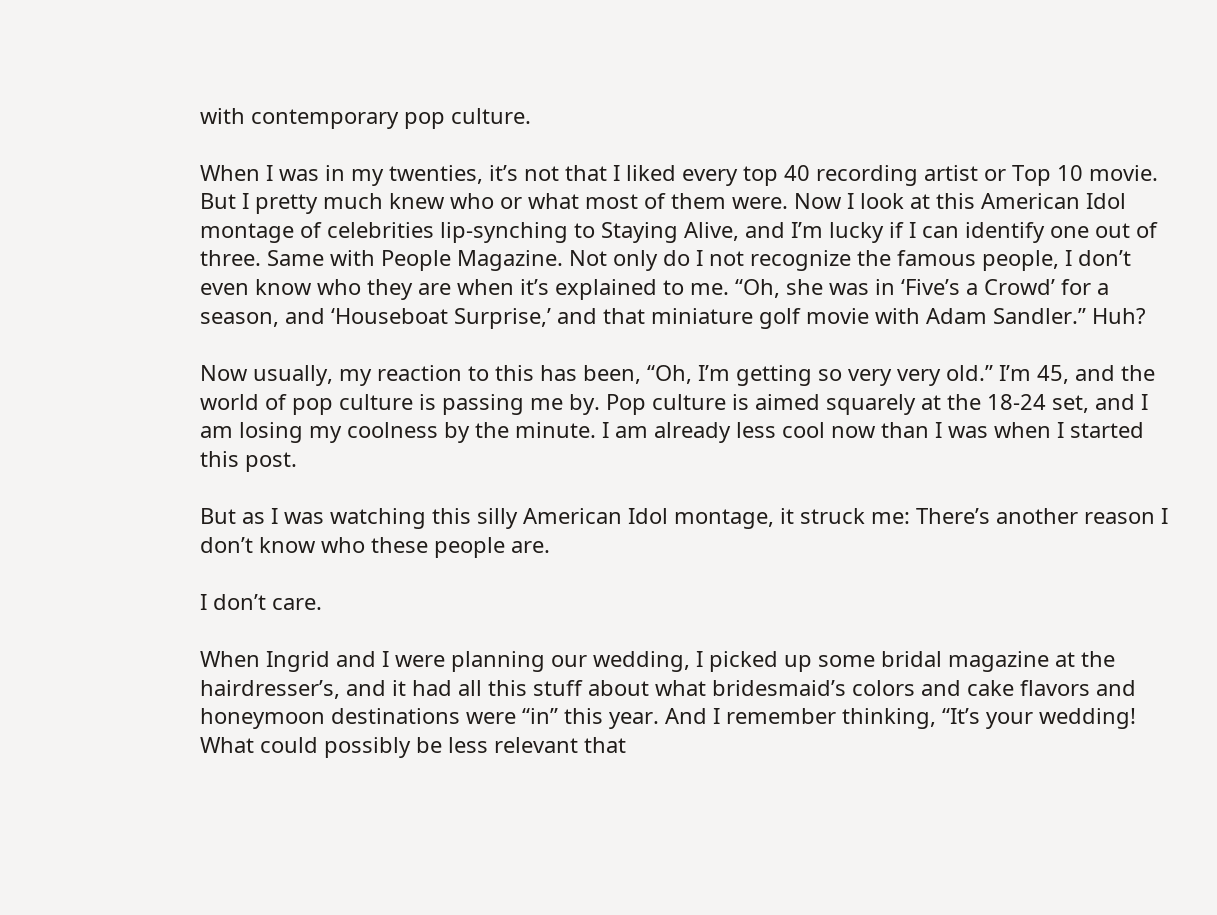with contemporary pop culture.

When I was in my twenties, it’s not that I liked every top 40 recording artist or Top 10 movie. But I pretty much knew who or what most of them were. Now I look at this American Idol montage of celebrities lip-synching to Staying Alive, and I’m lucky if I can identify one out of three. Same with People Magazine. Not only do I not recognize the famous people, I don’t even know who they are when it’s explained to me. “Oh, she was in ‘Five’s a Crowd’ for a season, and ‘Houseboat Surprise,’ and that miniature golf movie with Adam Sandler.” Huh?

Now usually, my reaction to this has been, “Oh, I’m getting so very very old.” I’m 45, and the world of pop culture is passing me by. Pop culture is aimed squarely at the 18-24 set, and I am losing my coolness by the minute. I am already less cool now than I was when I started this post.

But as I was watching this silly American Idol montage, it struck me: There’s another reason I don’t know who these people are.

I don’t care.

When Ingrid and I were planning our wedding, I picked up some bridal magazine at the hairdresser’s, and it had all this stuff about what bridesmaid’s colors and cake flavors and honeymoon destinations were “in” this year. And I remember thinking, “It’s your wedding! What could possibly be less relevant that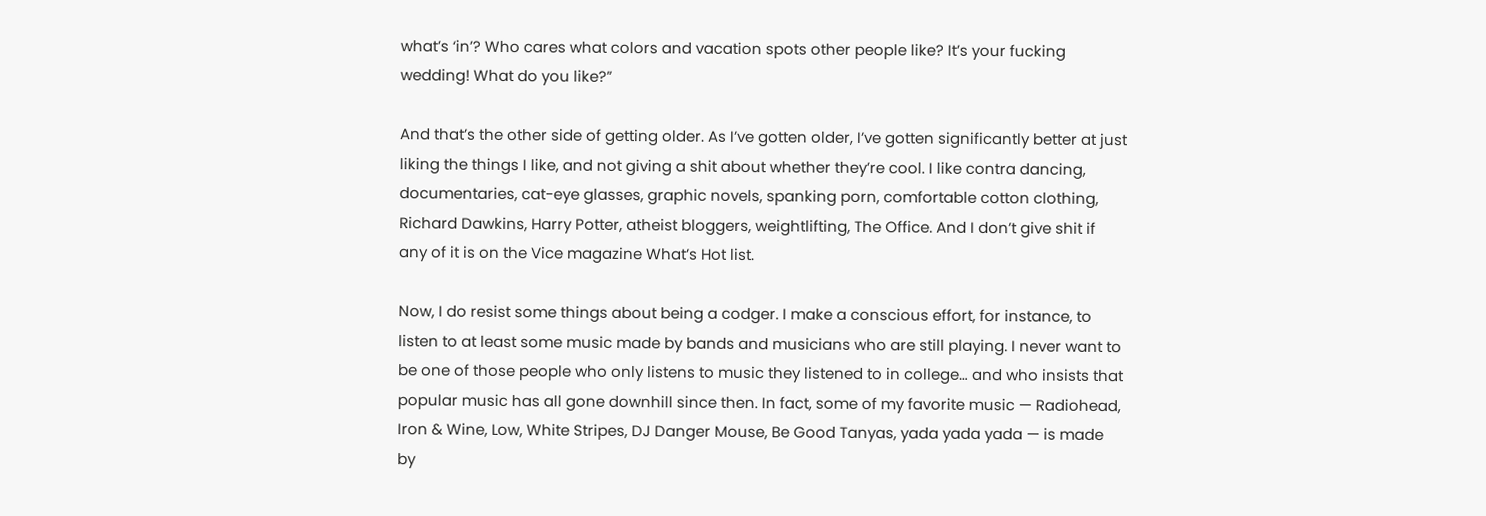what’s ‘in’? Who cares what colors and vacation spots other people like? It’s your fucking wedding! What do you like?”

And that’s the other side of getting older. As I’ve gotten older, I’ve gotten significantly better at just liking the things I like, and not giving a shit about whether they’re cool. I like contra dancing, documentaries, cat-eye glasses, graphic novels, spanking porn, comfortable cotton clothing, Richard Dawkins, Harry Potter, atheist bloggers, weightlifting, The Office. And I don’t give shit if any of it is on the Vice magazine What’s Hot list.

Now, I do resist some things about being a codger. I make a conscious effort, for instance, to listen to at least some music made by bands and musicians who are still playing. I never want to be one of those people who only listens to music they listened to in college… and who insists that popular music has all gone downhill since then. In fact, some of my favorite music — Radiohead, Iron & Wine, Low, White Stripes, DJ Danger Mouse, Be Good Tanyas, yada yada yada — is made by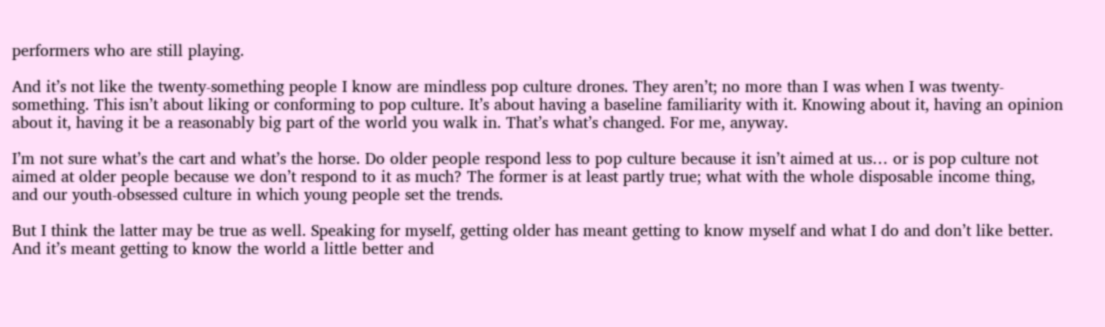performers who are still playing.

And it’s not like the twenty-something people I know are mindless pop culture drones. They aren’t; no more than I was when I was twenty-something. This isn’t about liking or conforming to pop culture. It’s about having a baseline familiarity with it. Knowing about it, having an opinion about it, having it be a reasonably big part of the world you walk in. That’s what’s changed. For me, anyway.

I’m not sure what’s the cart and what’s the horse. Do older people respond less to pop culture because it isn’t aimed at us… or is pop culture not aimed at older people because we don’t respond to it as much? The former is at least partly true; what with the whole disposable income thing, and our youth-obsessed culture in which young people set the trends.

But I think the latter may be true as well. Speaking for myself, getting older has meant getting to know myself and what I do and don’t like better. And it’s meant getting to know the world a little better and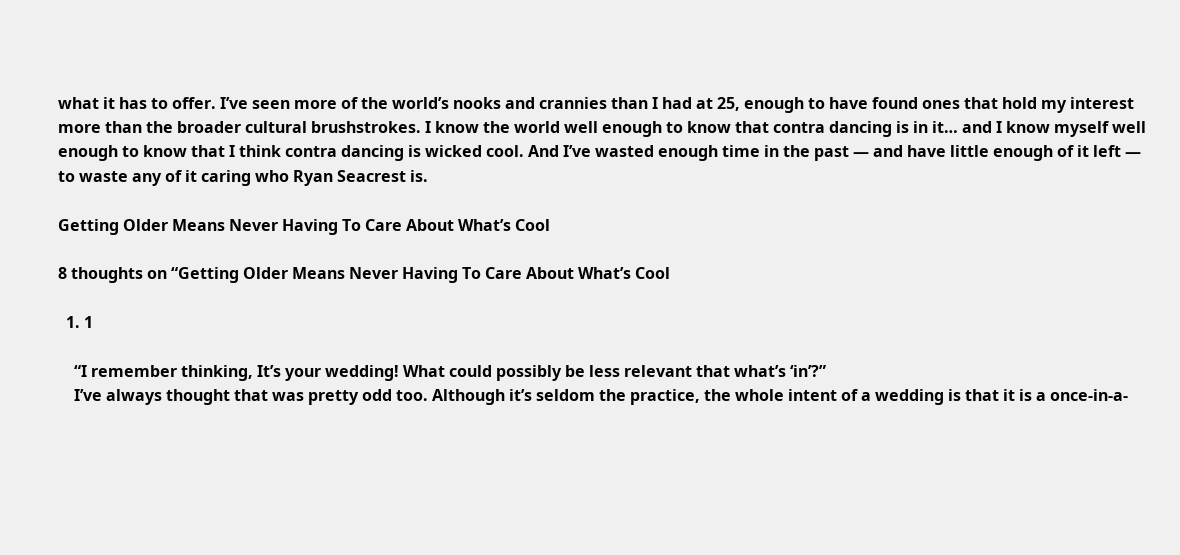what it has to offer. I’ve seen more of the world’s nooks and crannies than I had at 25, enough to have found ones that hold my interest more than the broader cultural brushstrokes. I know the world well enough to know that contra dancing is in it… and I know myself well enough to know that I think contra dancing is wicked cool. And I’ve wasted enough time in the past — and have little enough of it left — to waste any of it caring who Ryan Seacrest is.

Getting Older Means Never Having To Care About What’s Cool

8 thoughts on “Getting Older Means Never Having To Care About What’s Cool

  1. 1

    “I remember thinking, It’s your wedding! What could possibly be less relevant that what’s ‘in’?”
    I’ve always thought that was pretty odd too. Although it’s seldom the practice, the whole intent of a wedding is that it is a once-in-a-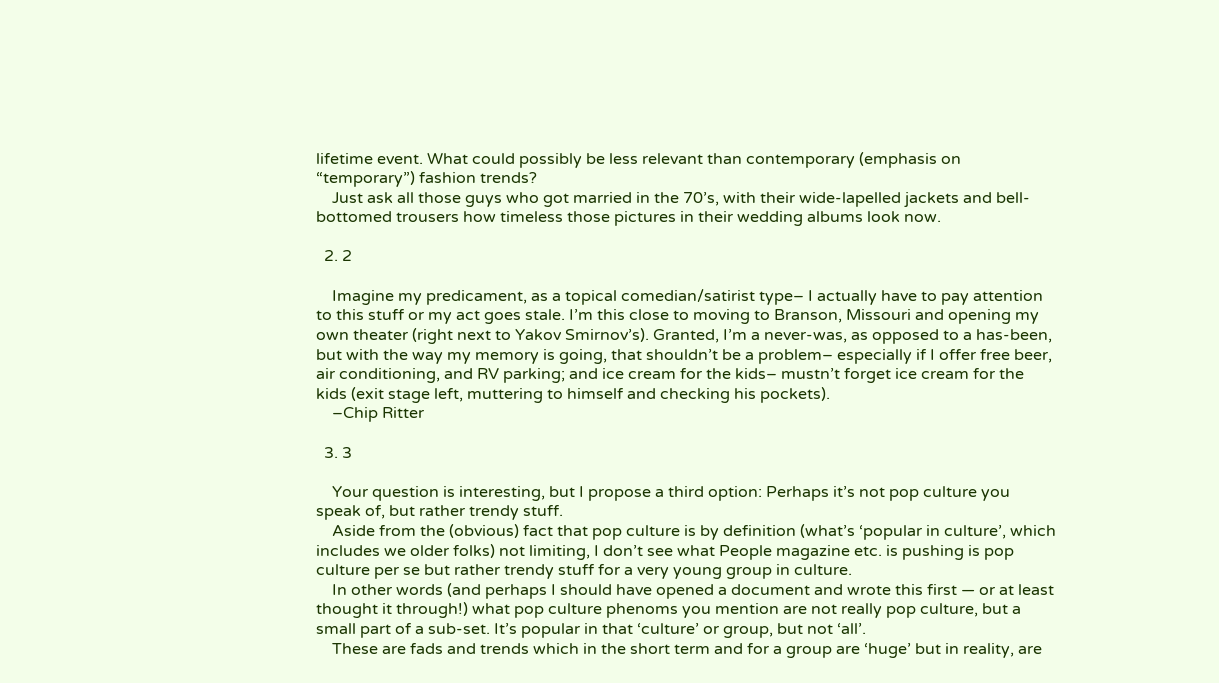lifetime event. What could possibly be less relevant than contemporary (emphasis on “temporary”) fashion trends?
    Just ask all those guys who got married in the 70’s, with their wide-lapelled jackets and bell-bottomed trousers how timeless those pictures in their wedding albums look now.

  2. 2

    Imagine my predicament, as a topical comedian/satirist type– I actually have to pay attention to this stuff or my act goes stale. I’m this close to moving to Branson, Missouri and opening my own theater (right next to Yakov Smirnov’s). Granted, I’m a never-was, as opposed to a has-been, but with the way my memory is going, that shouldn’t be a problem– especially if I offer free beer, air conditioning, and RV parking; and ice cream for the kids– mustn’t forget ice cream for the kids (exit stage left, muttering to himself and checking his pockets).
    –Chip Ritter

  3. 3

    Your question is interesting, but I propose a third option: Perhaps it’s not pop culture you speak of, but rather trendy stuff.
    Aside from the (obvious) fact that pop culture is by definition (what’s ‘popular in culture’, which includes we older folks) not limiting, I don’t see what People magazine etc. is pushing is pop culture per se but rather trendy stuff for a very young group in culture.
    In other words (and perhaps I should have opened a document and wrote this first — or at least thought it through!) what pop culture phenoms you mention are not really pop culture, but a small part of a sub-set. It’s popular in that ‘culture’ or group, but not ‘all’.
    These are fads and trends which in the short term and for a group are ‘huge’ but in reality, are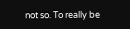not so. To really be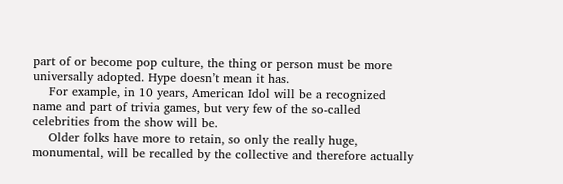part of or become pop culture, the thing or person must be more universally adopted. Hype doesn’t mean it has.
    For example, in 10 years, American Idol will be a recognized name and part of trivia games, but very few of the so-called celebrities from the show will be.
    Older folks have more to retain, so only the really huge, monumental, will be recalled by the collective and therefore actually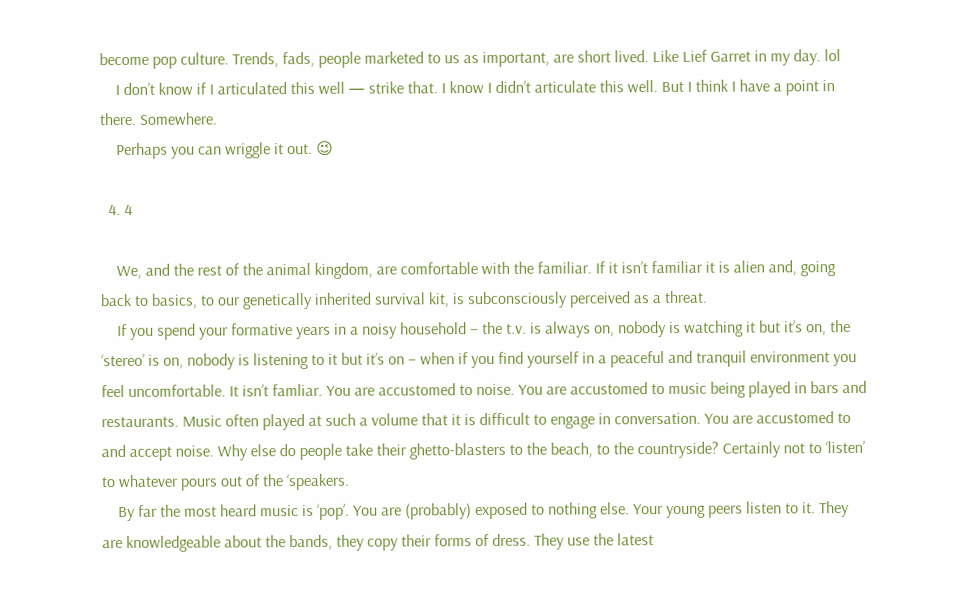become pop culture. Trends, fads, people marketed to us as important, are short lived. Like Lief Garret in my day. lol
    I don’t know if I articulated this well — strike that. I know I didn’t articulate this well. But I think I have a point in there. Somewhere.
    Perhaps you can wriggle it out. 😉

  4. 4

    We, and the rest of the animal kingdom, are comfortable with the familiar. If it isn’t familiar it is alien and, going back to basics, to our genetically inherited survival kit, is subconsciously perceived as a threat.
    If you spend your formative years in a noisy household – the t.v. is always on, nobody is watching it but it’s on, the ‘stereo’ is on, nobody is listening to it but it’s on – when if you find yourself in a peaceful and tranquil environment you feel uncomfortable. It isn’t famliar. You are accustomed to noise. You are accustomed to music being played in bars and restaurants. Music often played at such a volume that it is difficult to engage in conversation. You are accustomed to and accept noise. Why else do people take their ghetto-blasters to the beach, to the countryside? Certainly not to ‘listen’ to whatever pours out of the ‘speakers.
    By far the most heard music is ‘pop’. You are (probably) exposed to nothing else. Your young peers listen to it. They are knowledgeable about the bands, they copy their forms of dress. They use the latest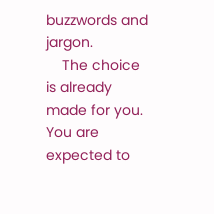buzzwords and jargon.
    The choice is already made for you. You are expected to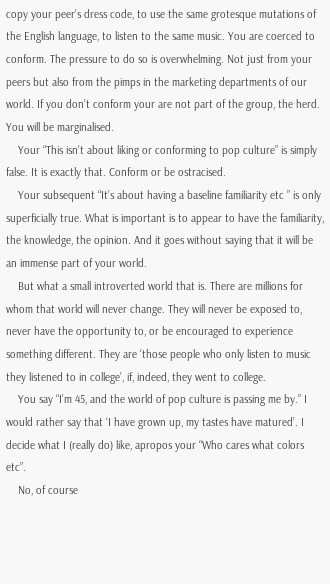copy your peer’s dress code, to use the same grotesque mutations of the English language, to listen to the same music. You are coerced to conform. The pressure to do so is overwhelming. Not just from your peers but also from the pimps in the marketing departments of our world. If you don’t conform your are not part of the group, the herd. You will be marginalised.
    Your “This isn’t about liking or conforming to pop culture” is simply false. It is exactly that. Conform or be ostracised.
    Your subsequent “It’s about having a baseline familiarity etc ” is only superficially true. What is important is to appear to have the familiarity, the knowledge, the opinion. And it goes without saying that it will be an immense part of your world.
    But what a small introverted world that is. There are millions for whom that world will never change. They will never be exposed to, never have the opportunity to, or be encouraged to experience something different. They are ‘those people who only listen to music they listened to in college’, if, indeed, they went to college.
    You say “I’m 45, and the world of pop culture is passing me by.” I would rather say that ‘I have grown up, my tastes have matured’. I decide what I (really do) like, apropos your “Who cares what colors etc”.
    No, of course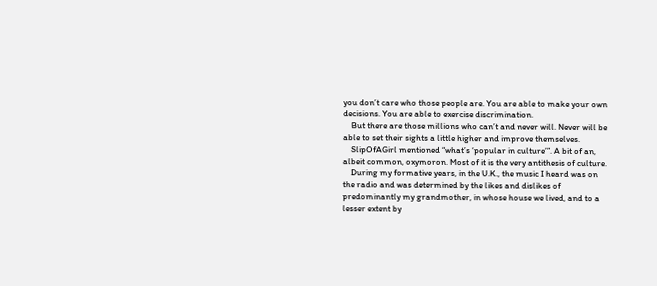you don’t care who those people are. You are able to make your own decisions. You are able to exercise discrimination.
    But there are those millions who can’t and never will. Never will be able to set their sights a little higher and improve themselves.
    SlipOfAGirl mentioned “what’s ‘popular in culture’”. A bit of an, albeit common, oxymoron. Most of it is the very antithesis of culture.
    During my formative years, in the U.K., the music I heard was on the radio and was determined by the likes and dislikes of predominantly my grandmother, in whose house we lived, and to a lesser extent by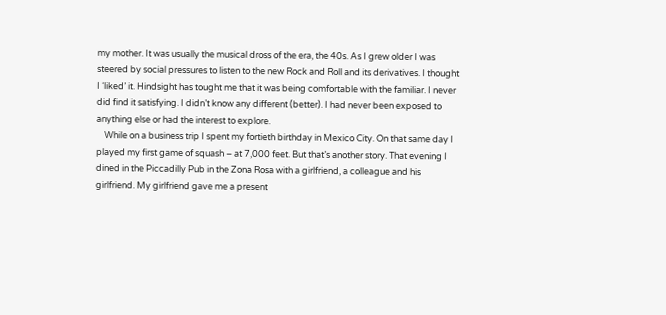my mother. It was usually the musical dross of the era, the 40s. As I grew older I was steered by social pressures to listen to the new Rock and Roll and its derivatives. I thought I ‘liked’ it. Hindsight has tought me that it was being comfortable with the familiar. I never did find it satisfying. I didn’t know any different (better). I had never been exposed to anything else or had the interest to explore.
    While on a business trip I spent my fortieth birthday in Mexico City. On that same day I played my first game of squash – at 7,000 feet. But that’s another story. That evening I dined in the Piccadilly Pub in the Zona Rosa with a girlfriend, a colleague and his girlfriend. My girlfriend gave me a present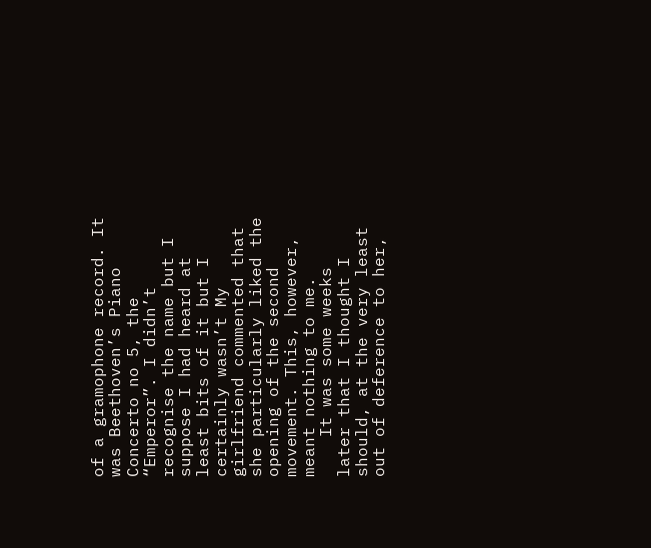of a gramophone record. It was Beethoven’s Piano Concerto no 5, the “Emperor”. I didn’t recognise the name but I suppose I had heard at least bits of it but I certainly wasn’t My girlfriend commented that she particularly liked the opening of the second movement. This, however, meant nothing to me.
    It was some weeks later that I thought I should, at the very least out of deference to her,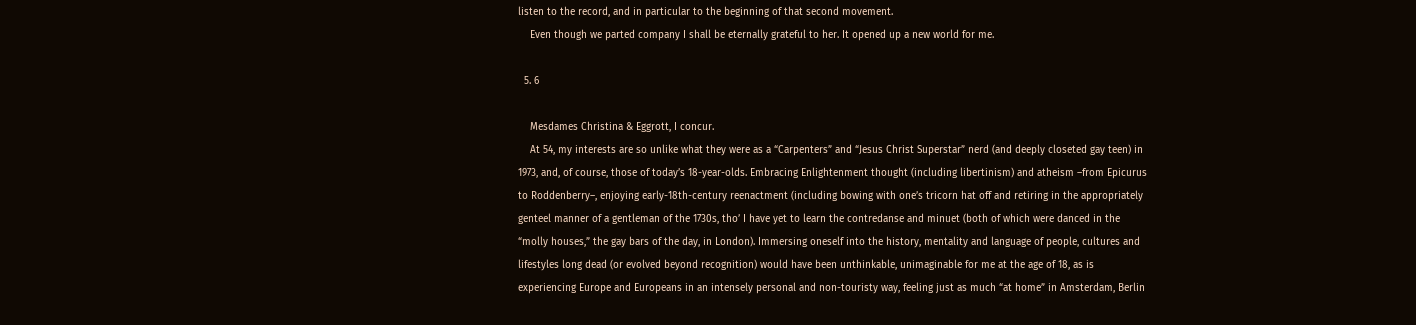listen to the record, and in particular to the beginning of that second movement.
    Even though we parted company I shall be eternally grateful to her. It opened up a new world for me.

  5. 6

    Mesdames Christina & Eggrott, I concur.
    At 54, my interests are so unlike what they were as a “Carpenters” and “Jesus Christ Superstar” nerd (and deeply closeted gay teen) in 1973, and, of course, those of today’s 18-year-olds. Embracing Enlightenment thought (including libertinism) and atheism –from Epicurus to Roddenberry–, enjoying early-18th-century reenactment (including bowing with one’s tricorn hat off and retiring in the appropriately genteel manner of a gentleman of the 1730s, tho’ I have yet to learn the contredanse and minuet (both of which were danced in the “molly houses,” the gay bars of the day, in London). Immersing oneself into the history, mentality and language of people, cultures and lifestyles long dead (or evolved beyond recognition) would have been unthinkable, unimaginable for me at the age of 18, as is experiencing Europe and Europeans in an intensely personal and non-touristy way, feeling just as much “at home” in Amsterdam, Berlin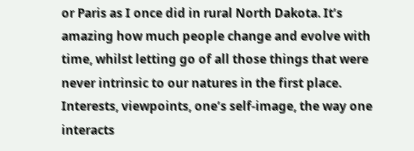or Paris as I once did in rural North Dakota. It’s amazing how much people change and evolve with time, whilst letting go of all those things that were never intrinsic to our natures in the first place. Interests, viewpoints, one’s self-image, the way one interacts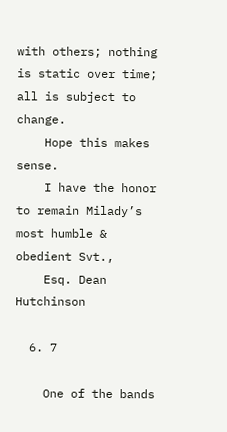with others; nothing is static over time; all is subject to change.
    Hope this makes sense.
    I have the honor to remain Milady’s most humble & obedient Svt.,
    Esq. Dean Hutchinson

  6. 7

    One of the bands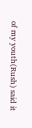of my youth(Rush) said it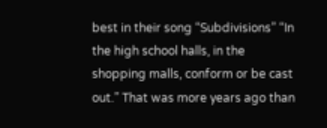best in their song “Subdivisions” “In the high school halls, in the shopping malls, conform or be cast out.” That was more years ago than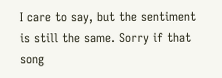I care to say, but the sentiment is still the same. Sorry if that song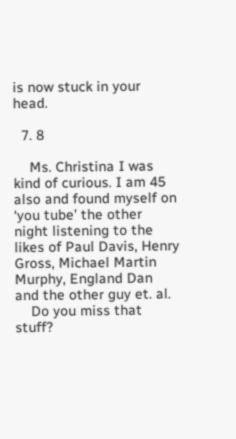is now stuck in your head.

  7. 8

    Ms. Christina I was kind of curious. I am 45 also and found myself on ‘you tube’ the other night listening to the likes of Paul Davis, Henry Gross, Michael Martin Murphy, England Dan and the other guy et. al.
    Do you miss that stuff?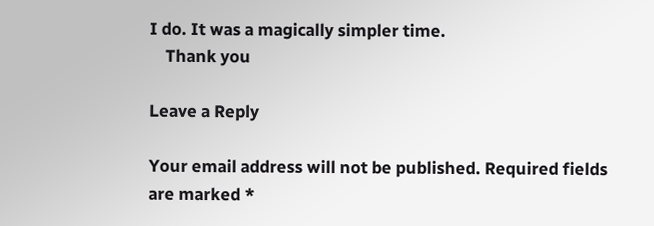I do. It was a magically simpler time.
    Thank you

Leave a Reply

Your email address will not be published. Required fields are marked *